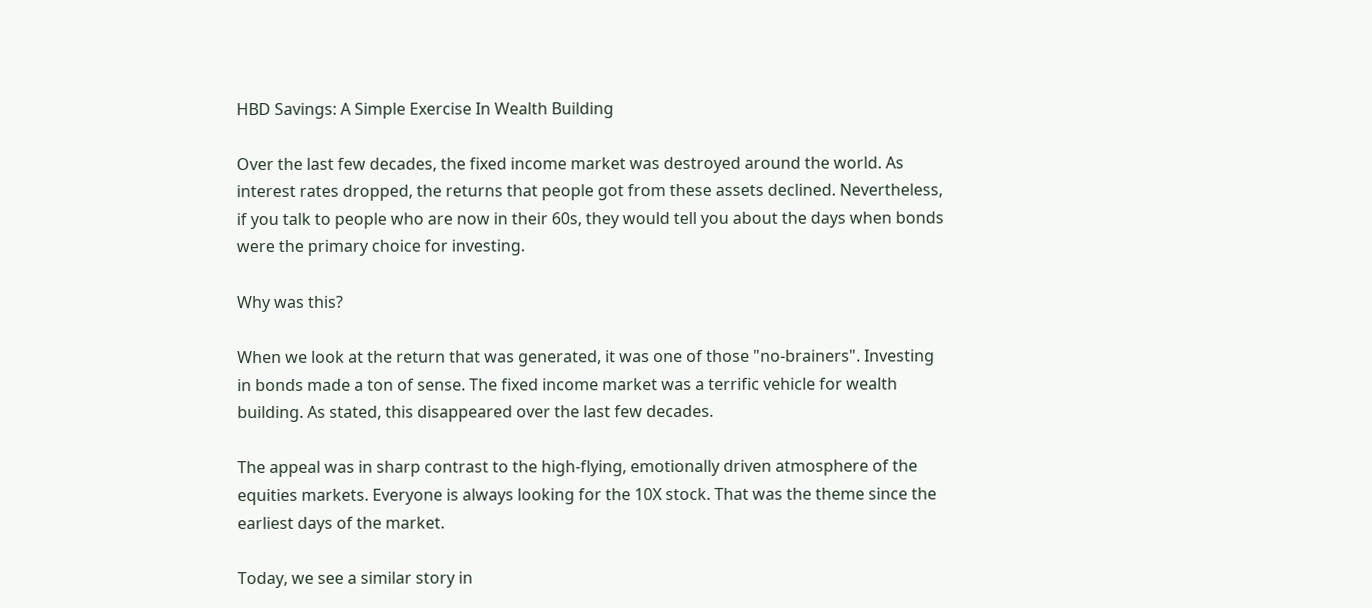HBD Savings: A Simple Exercise In Wealth Building

Over the last few decades, the fixed income market was destroyed around the world. As interest rates dropped, the returns that people got from these assets declined. Nevertheless, if you talk to people who are now in their 60s, they would tell you about the days when bonds were the primary choice for investing.

Why was this?

When we look at the return that was generated, it was one of those "no-brainers". Investing in bonds made a ton of sense. The fixed income market was a terrific vehicle for wealth building. As stated, this disappeared over the last few decades.

The appeal was in sharp contrast to the high-flying, emotionally driven atmosphere of the equities markets. Everyone is always looking for the 10X stock. That was the theme since the earliest days of the market.

Today, we see a similar story in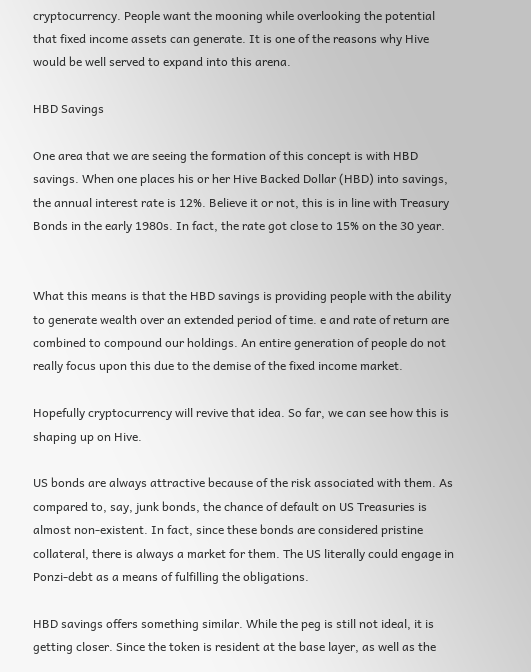cryptocurrency. People want the mooning while overlooking the potential that fixed income assets can generate. It is one of the reasons why Hive would be well served to expand into this arena.

HBD Savings

One area that we are seeing the formation of this concept is with HBD savings. When one places his or her Hive Backed Dollar (HBD) into savings, the annual interest rate is 12%. Believe it or not, this is in line with Treasury Bonds in the early 1980s. In fact, the rate got close to 15% on the 30 year.


What this means is that the HBD savings is providing people with the ability to generate wealth over an extended period of time. e and rate of return are combined to compound our holdings. An entire generation of people do not really focus upon this due to the demise of the fixed income market.

Hopefully cryptocurrency will revive that idea. So far, we can see how this is shaping up on Hive.

US bonds are always attractive because of the risk associated with them. As compared to, say, junk bonds, the chance of default on US Treasuries is almost non-existent. In fact, since these bonds are considered pristine collateral, there is always a market for them. The US literally could engage in Ponzi-debt as a means of fulfilling the obligations.

HBD savings offers something similar. While the peg is still not ideal, it is getting closer. Since the token is resident at the base layer, as well as the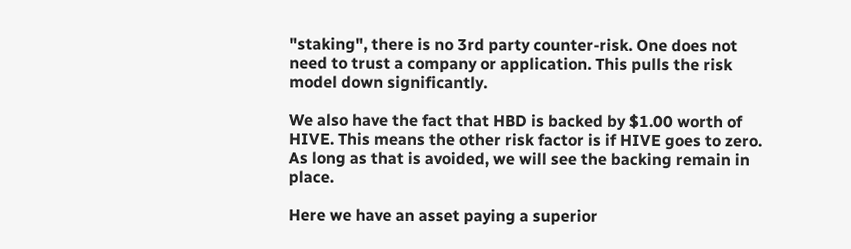"staking", there is no 3rd party counter-risk. One does not need to trust a company or application. This pulls the risk model down significantly.

We also have the fact that HBD is backed by $1.00 worth of HIVE. This means the other risk factor is if HIVE goes to zero. As long as that is avoided, we will see the backing remain in place.

Here we have an asset paying a superior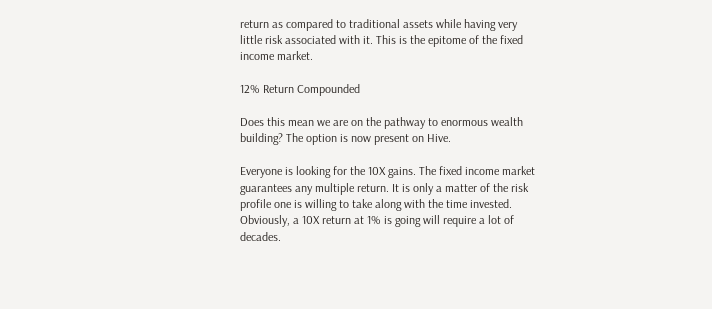return as compared to traditional assets while having very little risk associated with it. This is the epitome of the fixed income market.

12% Return Compounded

Does this mean we are on the pathway to enormous wealth building? The option is now present on Hive.

Everyone is looking for the 10X gains. The fixed income market guarantees any multiple return. It is only a matter of the risk profile one is willing to take along with the time invested. Obviously, a 10X return at 1% is going will require a lot of decades.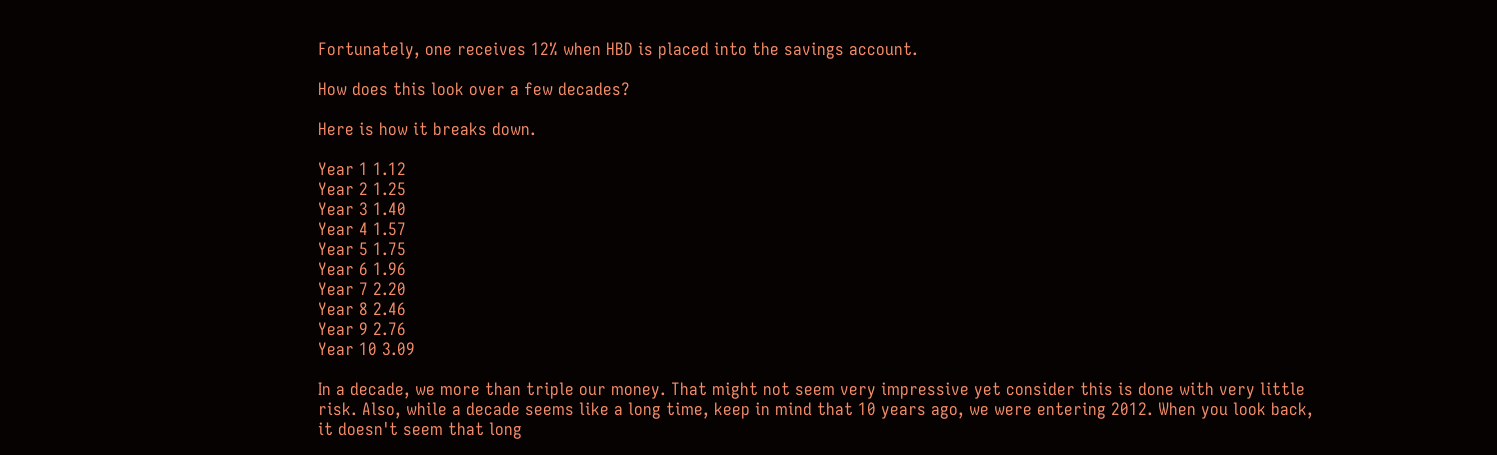Fortunately, one receives 12% when HBD is placed into the savings account.

How does this look over a few decades?

Here is how it breaks down.

Year 1 1.12
Year 2 1.25
Year 3 1.40
Year 4 1.57
Year 5 1.75
Year 6 1.96
Year 7 2.20
Year 8 2.46
Year 9 2.76
Year 10 3.09

In a decade, we more than triple our money. That might not seem very impressive yet consider this is done with very little risk. Also, while a decade seems like a long time, keep in mind that 10 years ago, we were entering 2012. When you look back, it doesn't seem that long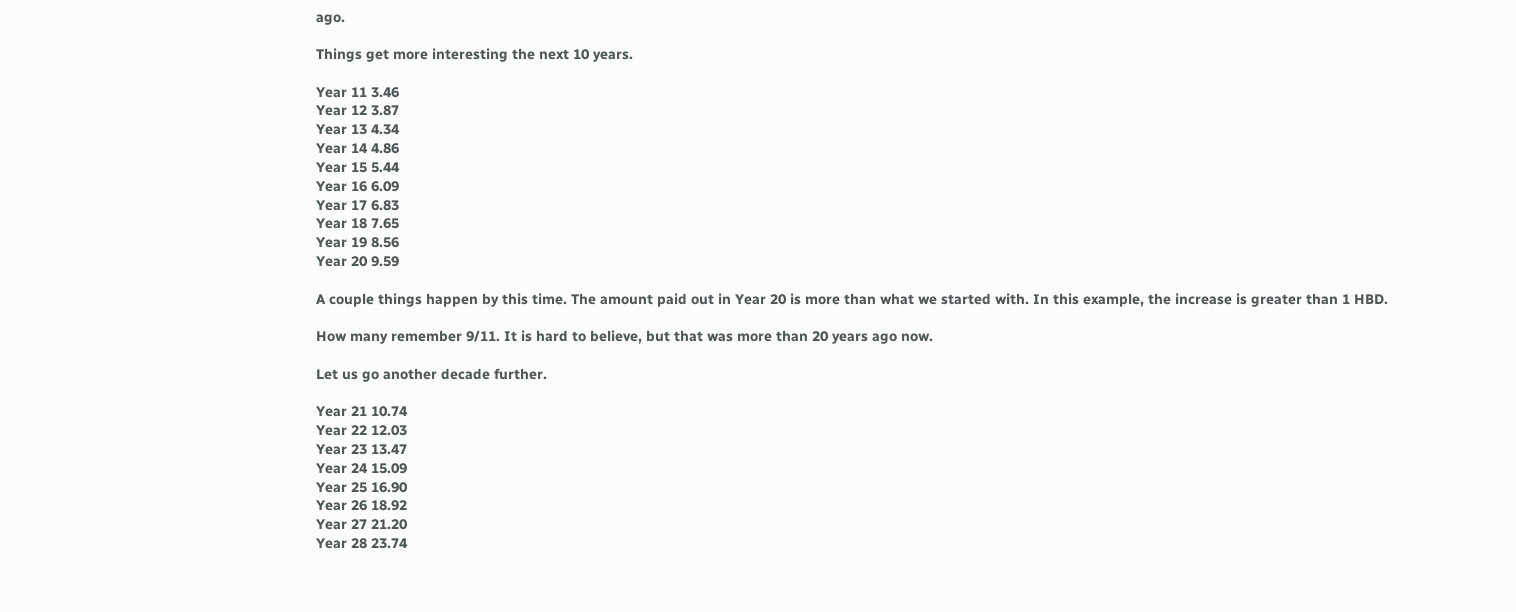ago.

Things get more interesting the next 10 years.

Year 11 3.46
Year 12 3.87
Year 13 4.34
Year 14 4.86
Year 15 5.44
Year 16 6.09
Year 17 6.83
Year 18 7.65
Year 19 8.56
Year 20 9.59

A couple things happen by this time. The amount paid out in Year 20 is more than what we started with. In this example, the increase is greater than 1 HBD.

How many remember 9/11. It is hard to believe, but that was more than 20 years ago now.

Let us go another decade further.

Year 21 10.74
Year 22 12.03
Year 23 13.47
Year 24 15.09
Year 25 16.90
Year 26 18.92
Year 27 21.20
Year 28 23.74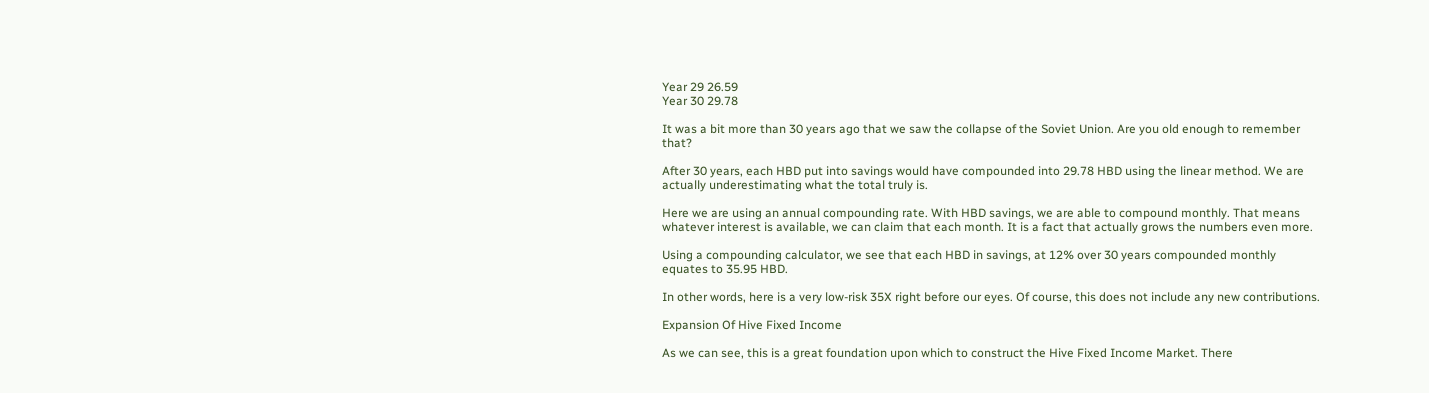Year 29 26.59
Year 30 29.78

It was a bit more than 30 years ago that we saw the collapse of the Soviet Union. Are you old enough to remember that?

After 30 years, each HBD put into savings would have compounded into 29.78 HBD using the linear method. We are actually underestimating what the total truly is.

Here we are using an annual compounding rate. With HBD savings, we are able to compound monthly. That means whatever interest is available, we can claim that each month. It is a fact that actually grows the numbers even more.

Using a compounding calculator, we see that each HBD in savings, at 12% over 30 years compounded monthly equates to 35.95 HBD.

In other words, here is a very low-risk 35X right before our eyes. Of course, this does not include any new contributions.

Expansion Of Hive Fixed Income

As we can see, this is a great foundation upon which to construct the Hive Fixed Income Market. There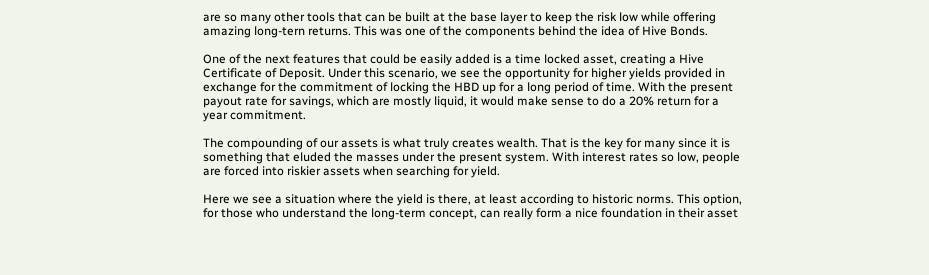are so many other tools that can be built at the base layer to keep the risk low while offering amazing long-tern returns. This was one of the components behind the idea of Hive Bonds.

One of the next features that could be easily added is a time locked asset, creating a Hive Certificate of Deposit. Under this scenario, we see the opportunity for higher yields provided in exchange for the commitment of locking the HBD up for a long period of time. With the present payout rate for savings, which are mostly liquid, it would make sense to do a 20% return for a year commitment.

The compounding of our assets is what truly creates wealth. That is the key for many since it is something that eluded the masses under the present system. With interest rates so low, people are forced into riskier assets when searching for yield.

Here we see a situation where the yield is there, at least according to historic norms. This option, for those who understand the long-term concept, can really form a nice foundation in their asset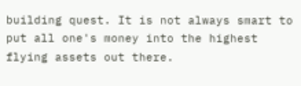building quest. It is not always smart to put all one's money into the highest flying assets out there.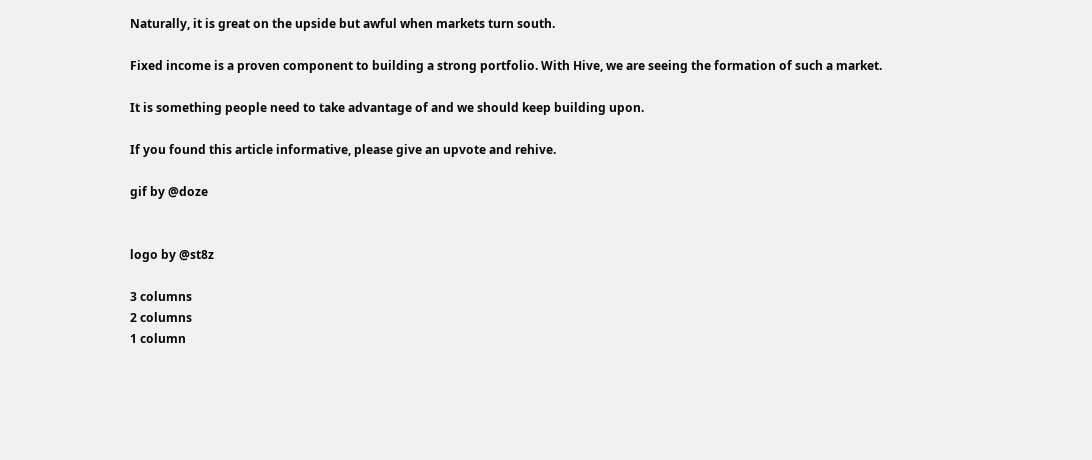Naturally, it is great on the upside but awful when markets turn south.

Fixed income is a proven component to building a strong portfolio. With Hive, we are seeing the formation of such a market.

It is something people need to take advantage of and we should keep building upon.

If you found this article informative, please give an upvote and rehive.

gif by @doze


logo by @st8z

3 columns
2 columns
1 column